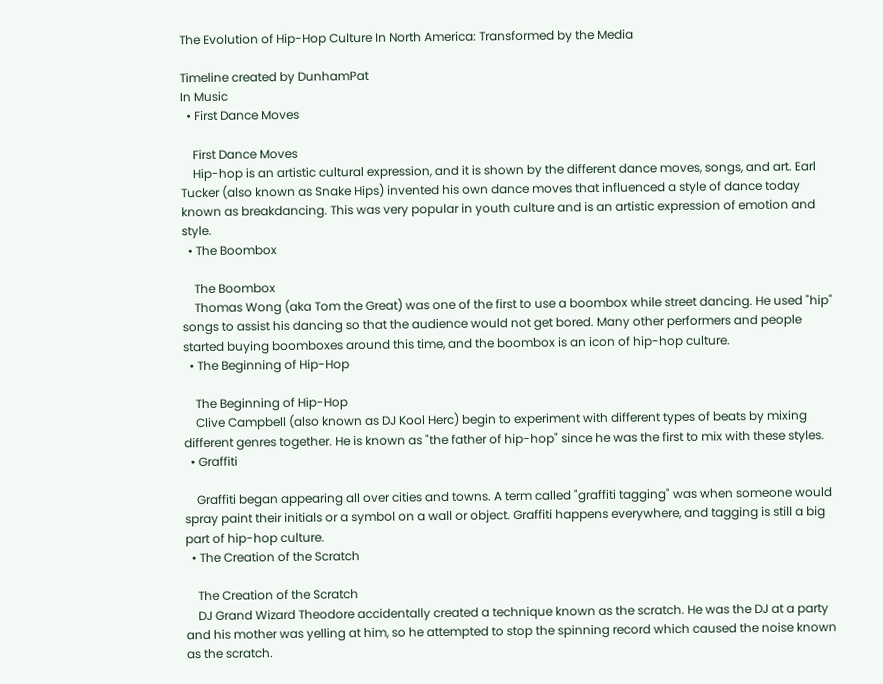The Evolution of Hip-Hop Culture In North America: Transformed by the Media

Timeline created by DunhamPat
In Music
  • First Dance Moves

    First Dance Moves
    Hip-hop is an artistic cultural expression, and it is shown by the different dance moves, songs, and art. Earl Tucker (also known as Snake Hips) invented his own dance moves that influenced a style of dance today known as breakdancing. This was very popular in youth culture and is an artistic expression of emotion and style.
  • The Boombox

    The Boombox
    Thomas Wong (aka Tom the Great) was one of the first to use a boombox while street dancing. He used "hip" songs to assist his dancing so that the audience would not get bored. Many other performers and people started buying boomboxes around this time, and the boombox is an icon of hip-hop culture.
  • The Beginning of Hip-Hop

    The Beginning of Hip-Hop
    Clive Campbell (also known as DJ Kool Herc) begin to experiment with different types of beats by mixing different genres together. He is known as "the father of hip-hop" since he was the first to mix with these styles.
  • Graffiti

    Graffiti began appearing all over cities and towns. A term called "graffiti tagging" was when someone would spray paint their initials or a symbol on a wall or object. Graffiti happens everywhere, and tagging is still a big part of hip-hop culture.
  • The Creation of the Scratch

    The Creation of the Scratch
    DJ Grand Wizard Theodore accidentally created a technique known as the scratch. He was the DJ at a party and his mother was yelling at him, so he attempted to stop the spinning record which caused the noise known as the scratch.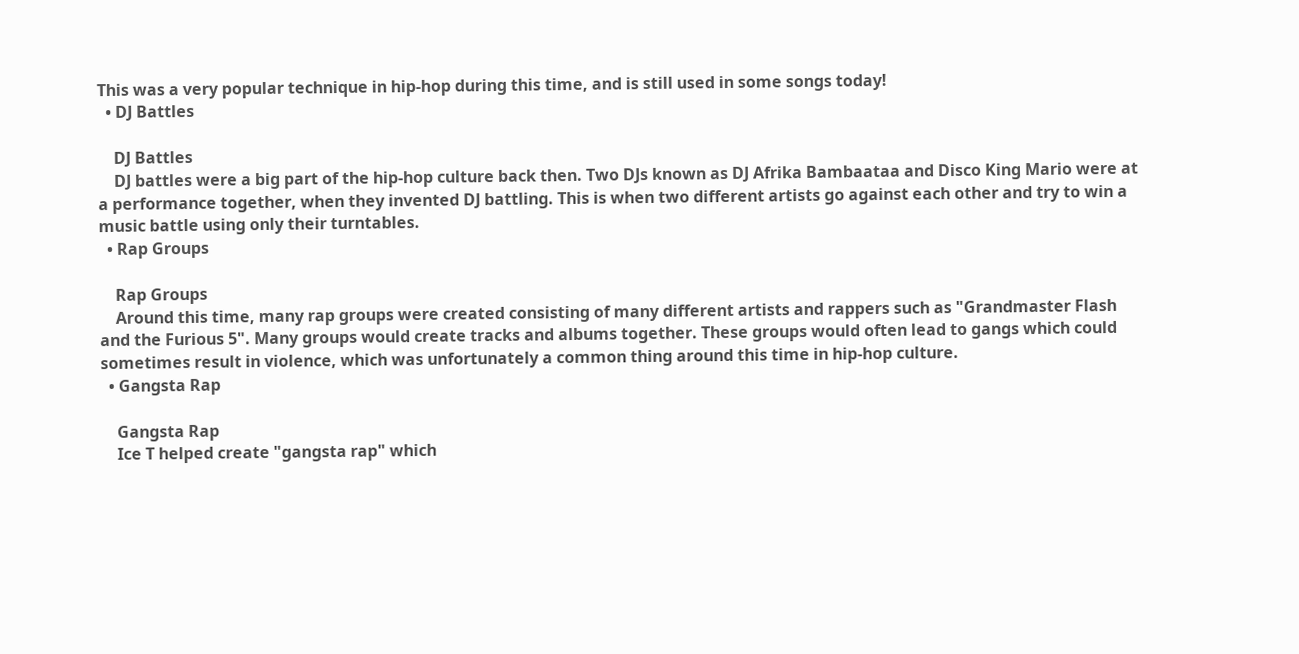This was a very popular technique in hip-hop during this time, and is still used in some songs today!
  • DJ Battles

    DJ Battles
    DJ battles were a big part of the hip-hop culture back then. Two DJs known as DJ Afrika Bambaataa and Disco King Mario were at a performance together, when they invented DJ battling. This is when two different artists go against each other and try to win a music battle using only their turntables.
  • Rap Groups

    Rap Groups
    Around this time, many rap groups were created consisting of many different artists and rappers such as "Grandmaster Flash and the Furious 5". Many groups would create tracks and albums together. These groups would often lead to gangs which could sometimes result in violence, which was unfortunately a common thing around this time in hip-hop culture.
  • Gangsta Rap

    Gangsta Rap
    Ice T helped create "gangsta rap" which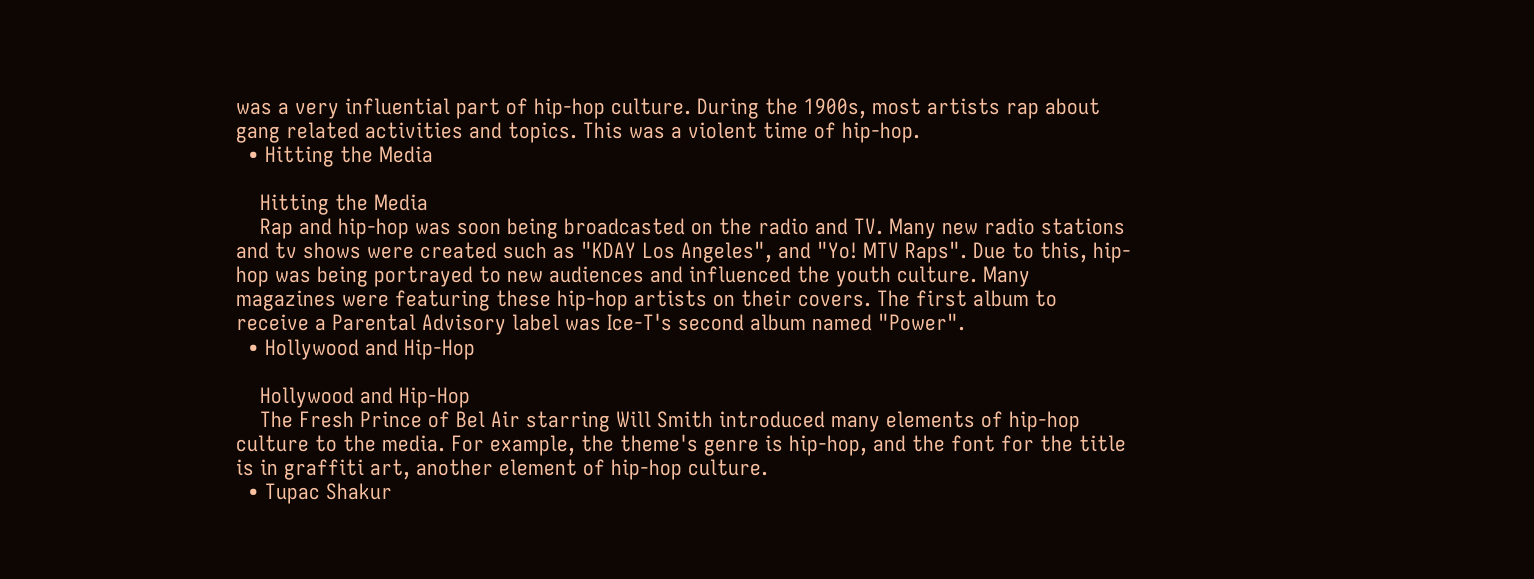was a very influential part of hip-hop culture. During the 1900s, most artists rap about gang related activities and topics. This was a violent time of hip-hop.
  • Hitting the Media

    Hitting the Media
    Rap and hip-hop was soon being broadcasted on the radio and TV. Many new radio stations and tv shows were created such as "KDAY Los Angeles", and "Yo! MTV Raps". Due to this, hip-hop was being portrayed to new audiences and influenced the youth culture. Many magazines were featuring these hip-hop artists on their covers. The first album to receive a Parental Advisory label was Ice-T's second album named "Power".
  • Hollywood and Hip-Hop

    Hollywood and Hip-Hop
    The Fresh Prince of Bel Air starring Will Smith introduced many elements of hip-hop culture to the media. For example, the theme's genre is hip-hop, and the font for the title is in graffiti art, another element of hip-hop culture.
  • Tupac Shakur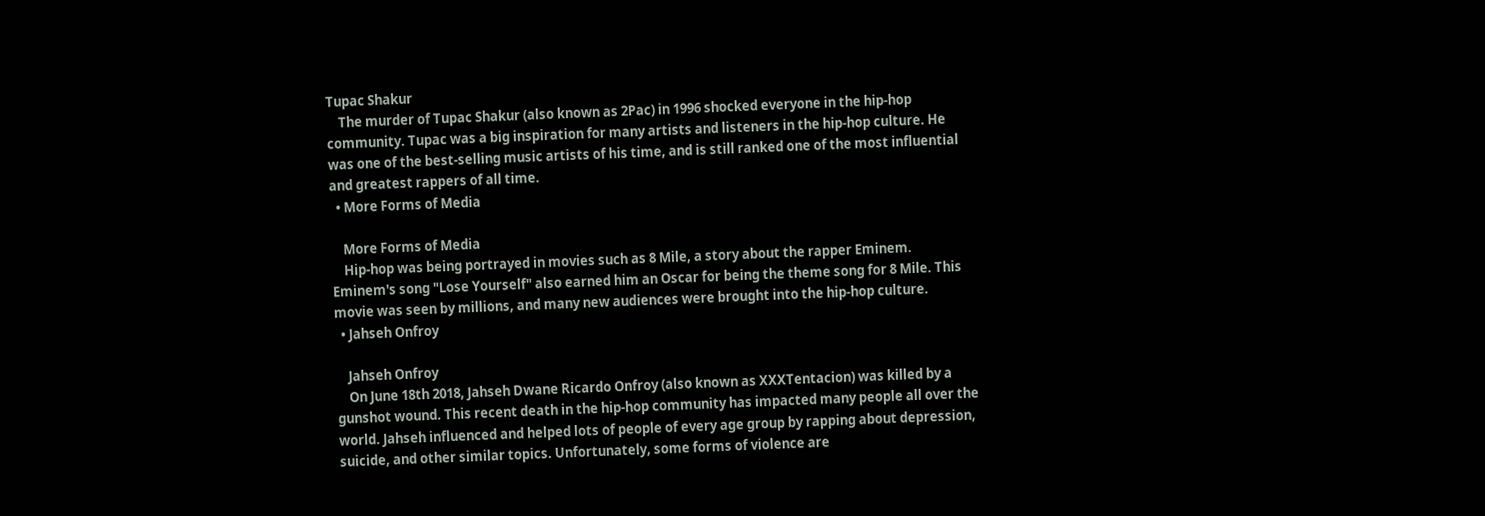Tupac Shakur
    The murder of Tupac Shakur (also known as 2Pac) in 1996 shocked everyone in the hip-hop community. Tupac was a big inspiration for many artists and listeners in the hip-hop culture. He was one of the best-selling music artists of his time, and is still ranked one of the most influential and greatest rappers of all time.
  • More Forms of Media

    More Forms of Media
    Hip-hop was being portrayed in movies such as 8 Mile, a story about the rapper Eminem. Eminem's song "Lose Yourself" also earned him an Oscar for being the theme song for 8 Mile. This movie was seen by millions, and many new audiences were brought into the hip-hop culture.
  • Jahseh Onfroy

    Jahseh Onfroy
    On June 18th 2018, Jahseh Dwane Ricardo Onfroy (also known as XXXTentacion) was killed by a gunshot wound. This recent death in the hip-hop community has impacted many people all over the world. Jahseh influenced and helped lots of people of every age group by rapping about depression, suicide, and other similar topics. Unfortunately, some forms of violence are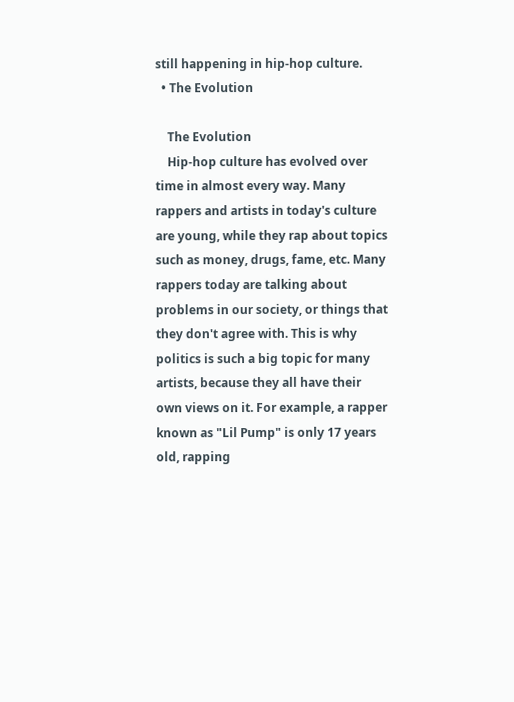still happening in hip-hop culture.
  • The Evolution

    The Evolution
    Hip-hop culture has evolved over time in almost every way. Many rappers and artists in today's culture are young, while they rap about topics such as money, drugs, fame, etc. Many rappers today are talking about problems in our society, or things that they don't agree with. This is why politics is such a big topic for many artists, because they all have their own views on it. For example, a rapper known as "Lil Pump" is only 17 years old, rapping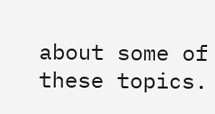about some of these topics.